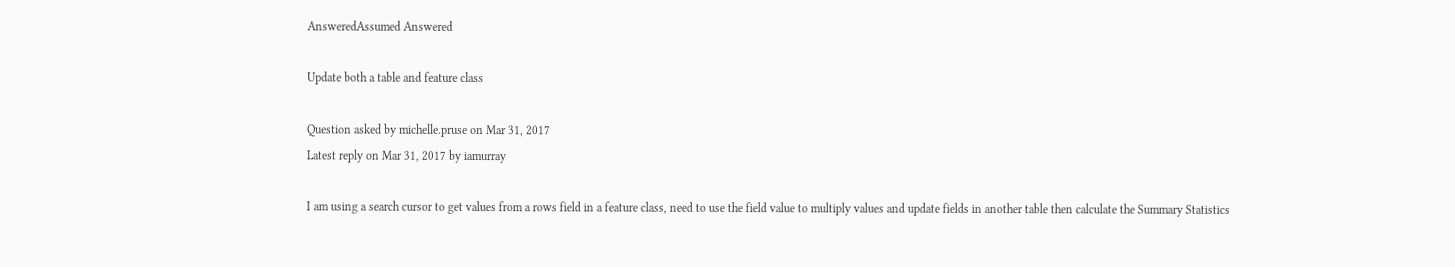AnsweredAssumed Answered

Update both a table and feature class

Question asked by michelle.pruse on Mar 31, 2017
Latest reply on Mar 31, 2017 by iamurray

I am using a search cursor to get values from a rows field in a feature class, need to use the field value to multiply values and update fields in another table then calculate the Summary Statistics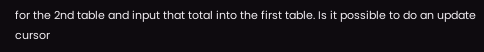for the 2nd table and input that total into the first table. Is it possible to do an update cursor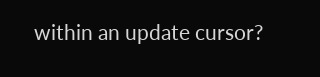within an update cursor?